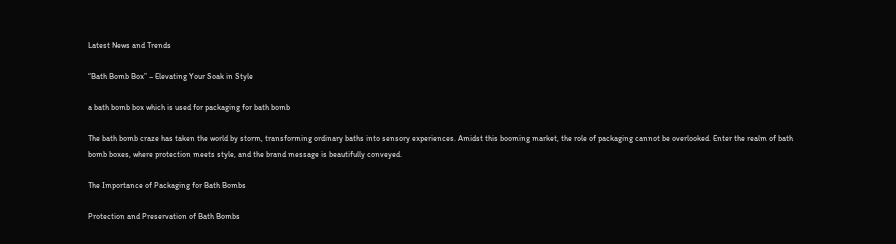Latest News and Trends

“Bath Bomb Box” – Elevating Your Soak in Style

a bath bomb box which is used for packaging for bath bomb

The bath bomb craze has taken the world by storm, transforming ordinary baths into sensory experiences. Amidst this booming market, the role of packaging cannot be overlooked. Enter the realm of bath bomb boxes, where protection meets style, and the brand message is beautifully conveyed.

The Importance of Packaging for Bath Bombs

Protection and Preservation of Bath Bombs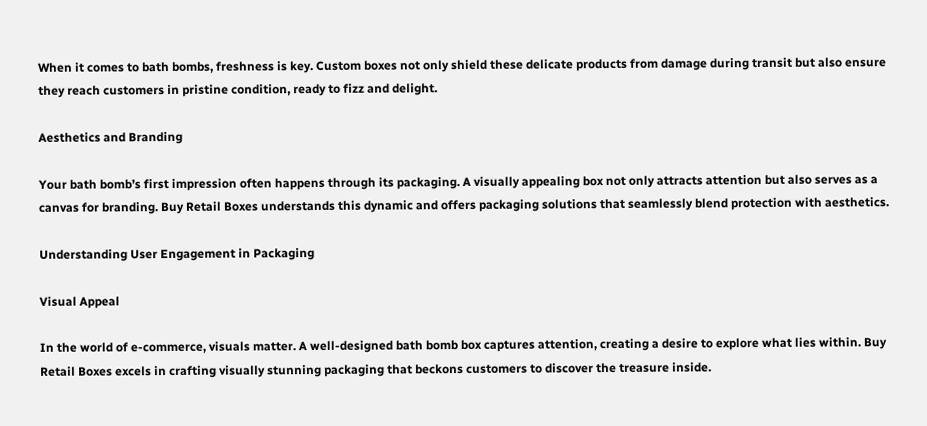When it comes to bath bombs, freshness is key. Custom boxes not only shield these delicate products from damage during transit but also ensure they reach customers in pristine condition, ready to fizz and delight.

Aesthetics and Branding

Your bath bomb’s first impression often happens through its packaging. A visually appealing box not only attracts attention but also serves as a canvas for branding. Buy Retail Boxes understands this dynamic and offers packaging solutions that seamlessly blend protection with aesthetics.

Understanding User Engagement in Packaging

Visual Appeal

In the world of e-commerce, visuals matter. A well-designed bath bomb box captures attention, creating a desire to explore what lies within. Buy Retail Boxes excels in crafting visually stunning packaging that beckons customers to discover the treasure inside.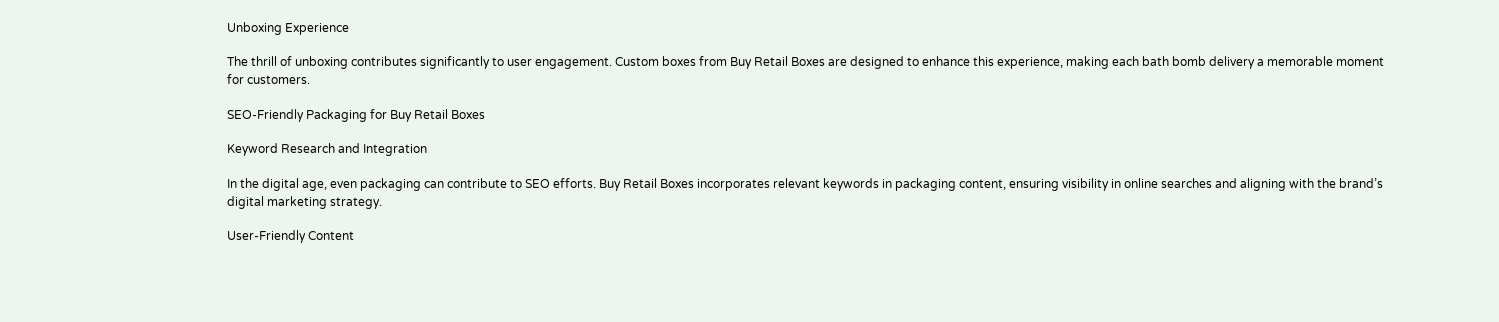Unboxing Experience

The thrill of unboxing contributes significantly to user engagement. Custom boxes from Buy Retail Boxes are designed to enhance this experience, making each bath bomb delivery a memorable moment for customers.

SEO-Friendly Packaging for Buy Retail Boxes

Keyword Research and Integration

In the digital age, even packaging can contribute to SEO efforts. Buy Retail Boxes incorporates relevant keywords in packaging content, ensuring visibility in online searches and aligning with the brand’s digital marketing strategy.

User-Friendly Content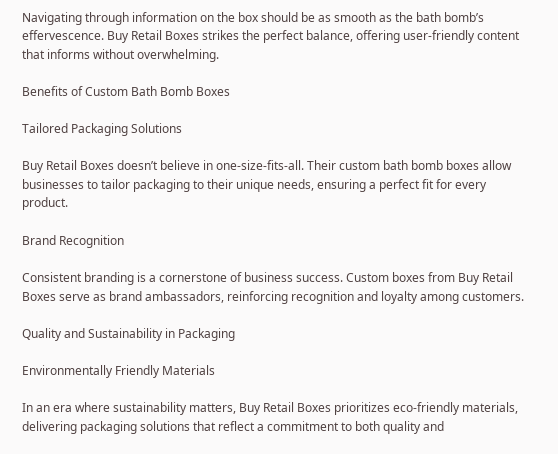Navigating through information on the box should be as smooth as the bath bomb’s effervescence. Buy Retail Boxes strikes the perfect balance, offering user-friendly content that informs without overwhelming.

Benefits of Custom Bath Bomb Boxes

Tailored Packaging Solutions

Buy Retail Boxes doesn’t believe in one-size-fits-all. Their custom bath bomb boxes allow businesses to tailor packaging to their unique needs, ensuring a perfect fit for every product.

Brand Recognition

Consistent branding is a cornerstone of business success. Custom boxes from Buy Retail Boxes serve as brand ambassadors, reinforcing recognition and loyalty among customers.

Quality and Sustainability in Packaging

Environmentally Friendly Materials

In an era where sustainability matters, Buy Retail Boxes prioritizes eco-friendly materials, delivering packaging solutions that reflect a commitment to both quality and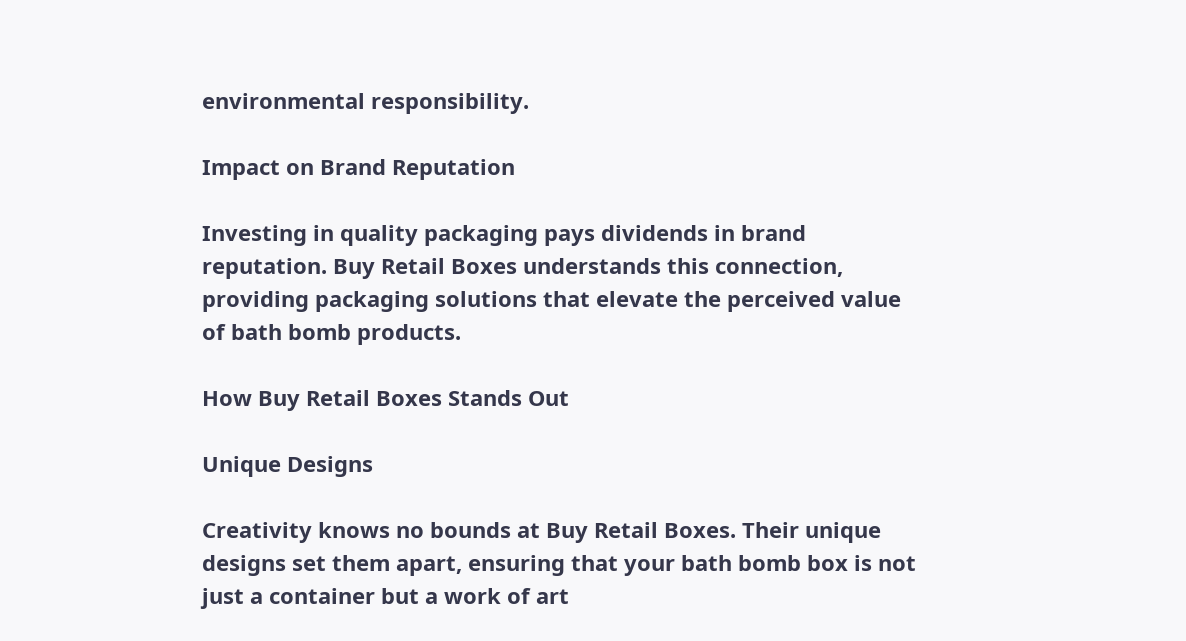environmental responsibility.

Impact on Brand Reputation

Investing in quality packaging pays dividends in brand reputation. Buy Retail Boxes understands this connection, providing packaging solutions that elevate the perceived value of bath bomb products.

How Buy Retail Boxes Stands Out

Unique Designs

Creativity knows no bounds at Buy Retail Boxes. Their unique designs set them apart, ensuring that your bath bomb box is not just a container but a work of art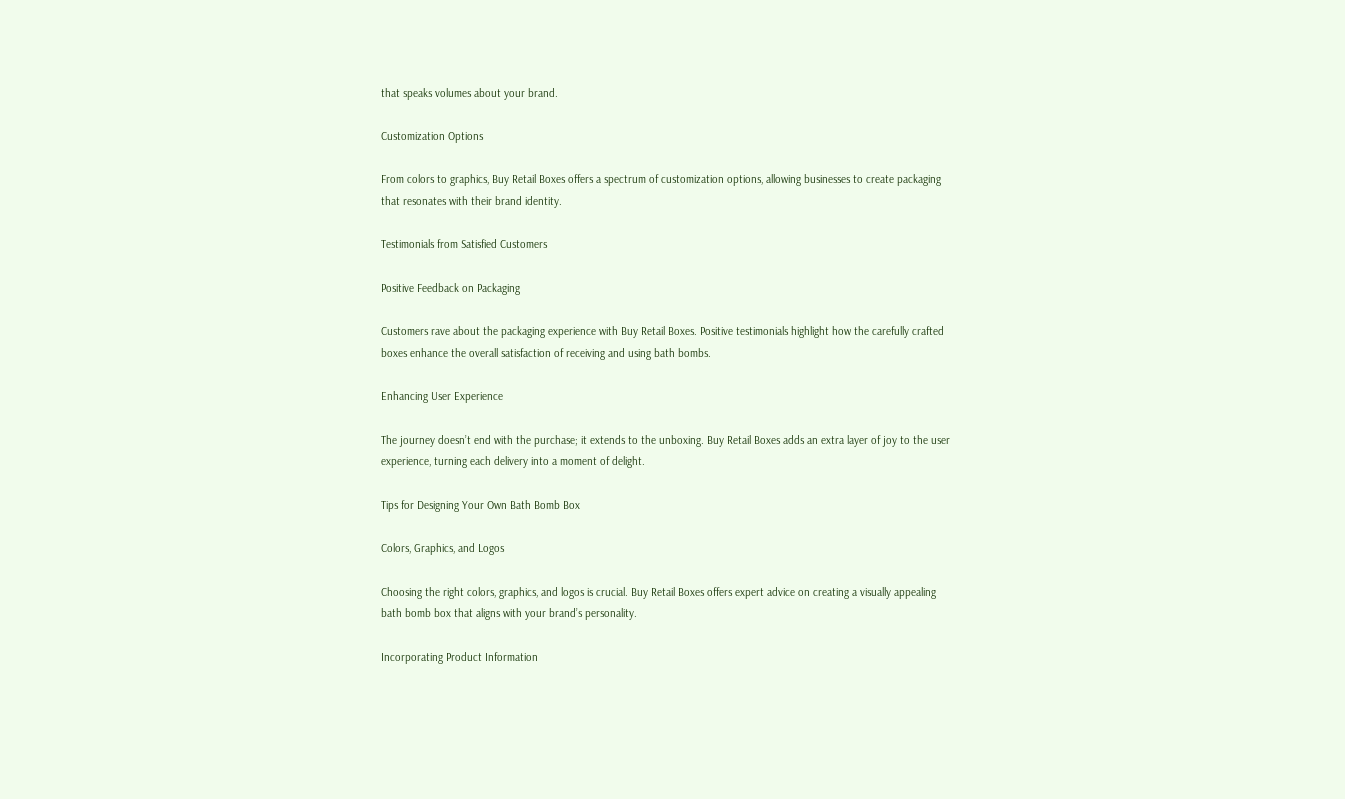that speaks volumes about your brand.

Customization Options

From colors to graphics, Buy Retail Boxes offers a spectrum of customization options, allowing businesses to create packaging that resonates with their brand identity.

Testimonials from Satisfied Customers

Positive Feedback on Packaging

Customers rave about the packaging experience with Buy Retail Boxes. Positive testimonials highlight how the carefully crafted boxes enhance the overall satisfaction of receiving and using bath bombs.

Enhancing User Experience

The journey doesn’t end with the purchase; it extends to the unboxing. Buy Retail Boxes adds an extra layer of joy to the user experience, turning each delivery into a moment of delight.

Tips for Designing Your Own Bath Bomb Box

Colors, Graphics, and Logos

Choosing the right colors, graphics, and logos is crucial. Buy Retail Boxes offers expert advice on creating a visually appealing bath bomb box that aligns with your brand’s personality.

Incorporating Product Information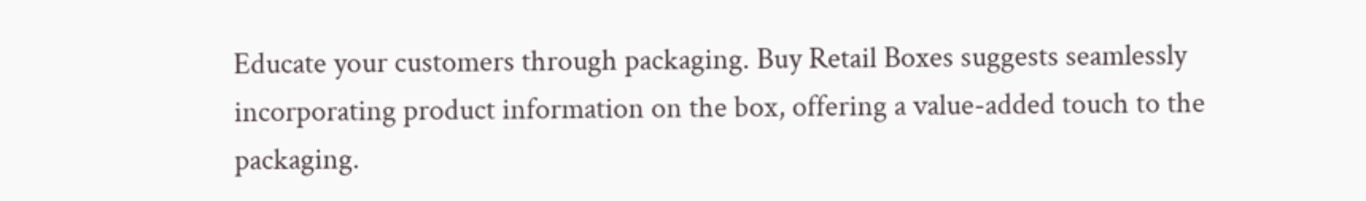Educate your customers through packaging. Buy Retail Boxes suggests seamlessly incorporating product information on the box, offering a value-added touch to the packaging.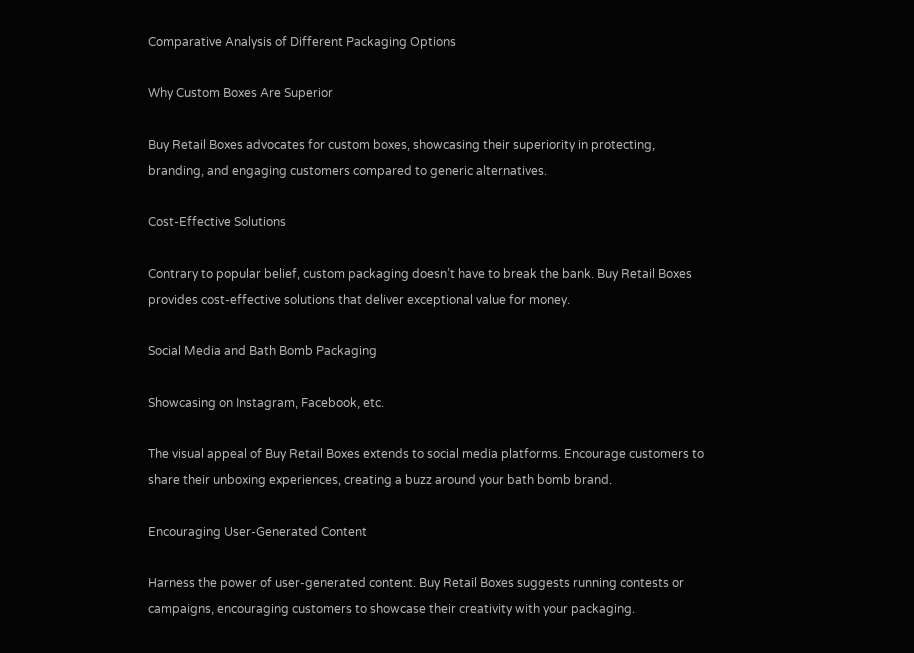Comparative Analysis of Different Packaging Options

Why Custom Boxes Are Superior

Buy Retail Boxes advocates for custom boxes, showcasing their superiority in protecting, branding, and engaging customers compared to generic alternatives.

Cost-Effective Solutions

Contrary to popular belief, custom packaging doesn’t have to break the bank. Buy Retail Boxes provides cost-effective solutions that deliver exceptional value for money.

Social Media and Bath Bomb Packaging

Showcasing on Instagram, Facebook, etc.

The visual appeal of Buy Retail Boxes extends to social media platforms. Encourage customers to share their unboxing experiences, creating a buzz around your bath bomb brand.

Encouraging User-Generated Content

Harness the power of user-generated content. Buy Retail Boxes suggests running contests or campaigns, encouraging customers to showcase their creativity with your packaging.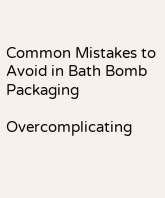Common Mistakes to Avoid in Bath Bomb Packaging

Overcomplicating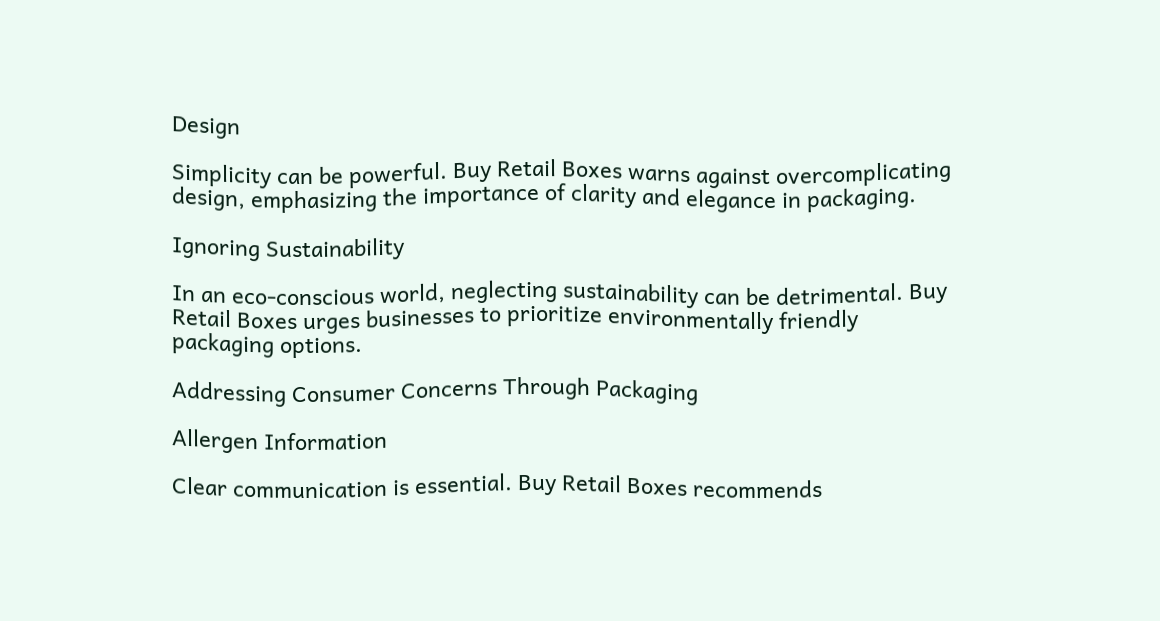Design

Simplicity can be powerful. Buy Retail Boxes warns against overcomplicating design, emphasizing the importance of clarity and elegance in packaging.

Ignoring Sustainability

In an eco-conscious world, neglecting sustainability can be detrimental. Buy Retail Boxes urges businesses to prioritize environmentally friendly packaging options.

Addressing Consumer Concerns Through Packaging

Allergen Information

Clear communication is essential. Buy Retail Boxes recommends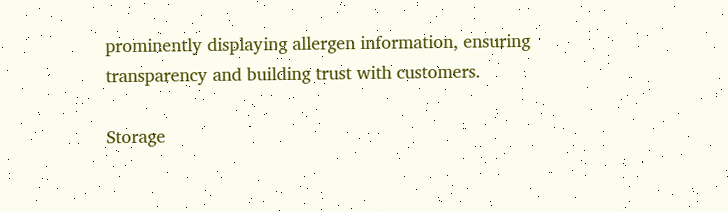prominently displaying allergen information, ensuring transparency and building trust with customers.

Storage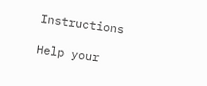Instructions

Help your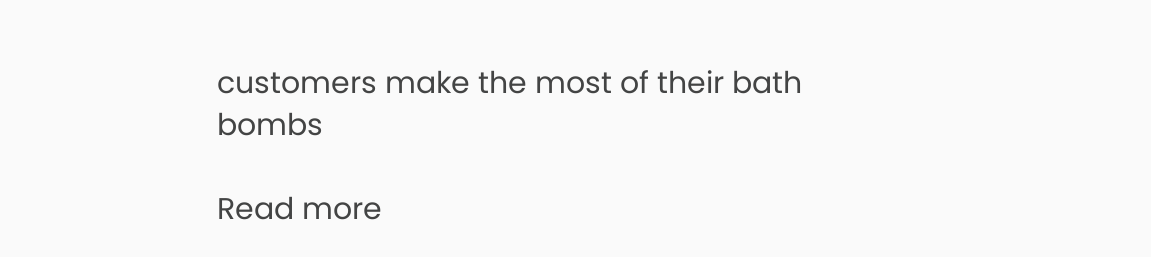customers make the most of their bath bombs

Read more